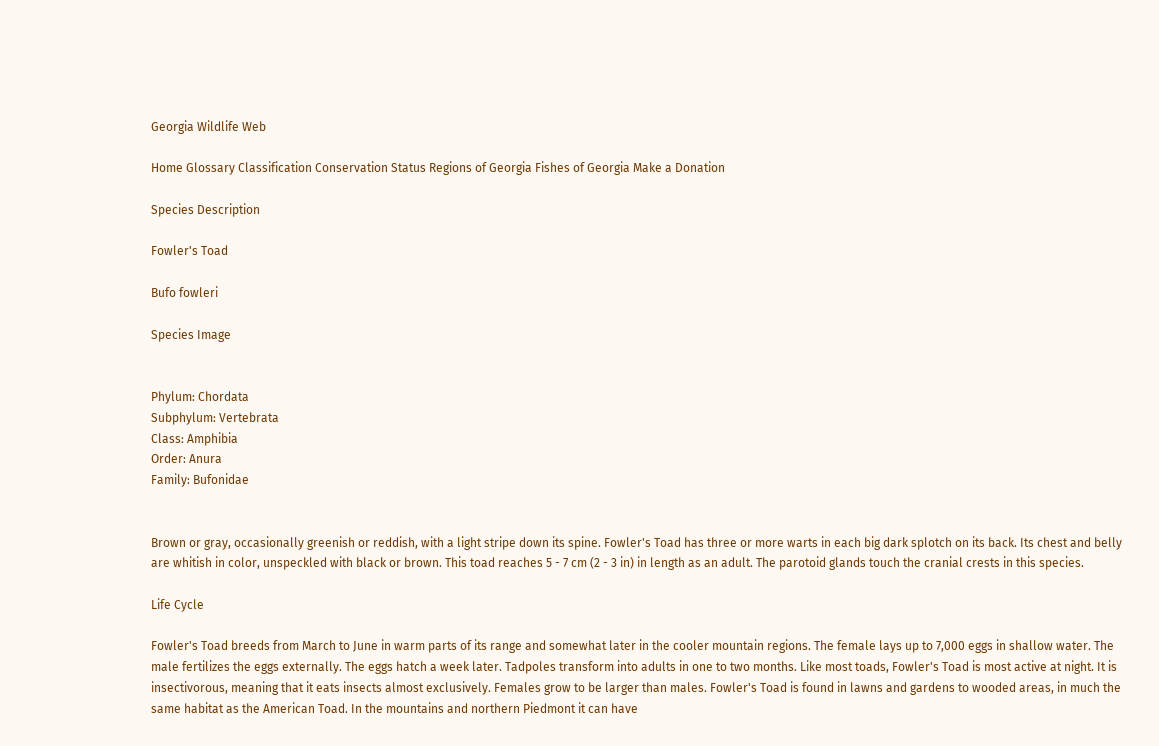Georgia Wildlife Web

Home Glossary Classification Conservation Status Regions of Georgia Fishes of Georgia Make a Donation

Species Description

Fowler's Toad

Bufo fowleri

Species Image


Phylum: Chordata
Subphylum: Vertebrata
Class: Amphibia
Order: Anura
Family: Bufonidae


Brown or gray, occasionally greenish or reddish, with a light stripe down its spine. Fowler's Toad has three or more warts in each big dark splotch on its back. Its chest and belly are whitish in color, unspeckled with black or brown. This toad reaches 5 - 7 cm (2 - 3 in) in length as an adult. The parotoid glands touch the cranial crests in this species.

Life Cycle

Fowler's Toad breeds from March to June in warm parts of its range and somewhat later in the cooler mountain regions. The female lays up to 7,000 eggs in shallow water. The male fertilizes the eggs externally. The eggs hatch a week later. Tadpoles transform into adults in one to two months. Like most toads, Fowler's Toad is most active at night. It is insectivorous, meaning that it eats insects almost exclusively. Females grow to be larger than males. Fowler's Toad is found in lawns and gardens to wooded areas, in much the same habitat as the American Toad. In the mountains and northern Piedmont it can have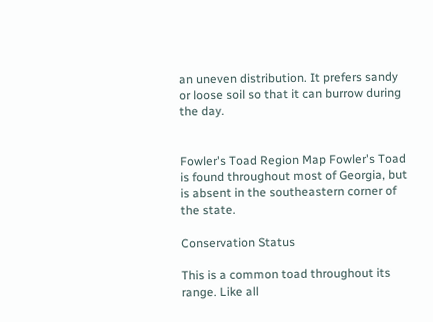an uneven distribution. It prefers sandy or loose soil so that it can burrow during the day.


Fowler's Toad Region Map Fowler's Toad is found throughout most of Georgia, but is absent in the southeastern corner of the state.

Conservation Status

This is a common toad throughout its range. Like all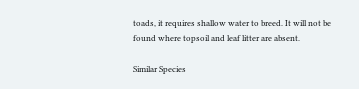toads, it requires shallow water to breed. It will not be found where topsoil and leaf litter are absent.

Similar Species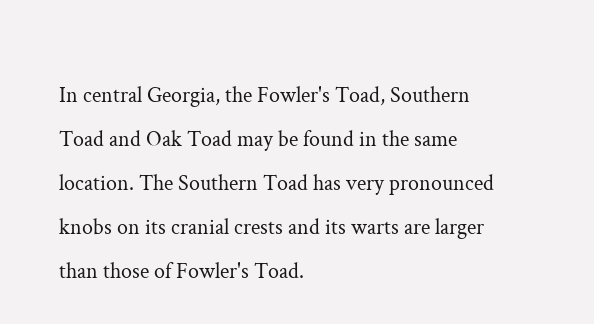In central Georgia, the Fowler's Toad, Southern Toad and Oak Toad may be found in the same location. The Southern Toad has very pronounced knobs on its cranial crests and its warts are larger than those of Fowler's Toad.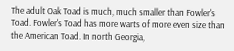The adult Oak Toad is much, much smaller than Fowler's Toad. Fowler's Toad has more warts of more even size than the American Toad. In north Georgia,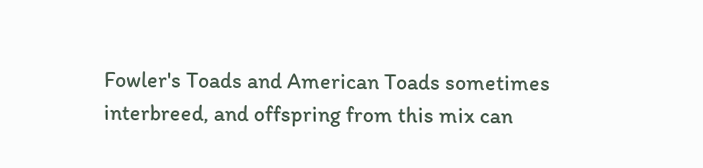Fowler's Toads and American Toads sometimes interbreed, and offspring from this mix can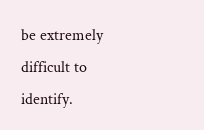be extremely difficult to identify.